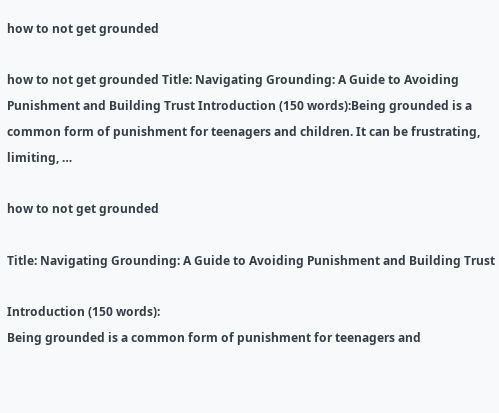how to not get grounded

how to not get grounded Title: Navigating Grounding: A Guide to Avoiding Punishment and Building Trust Introduction (150 words):Being grounded is a common form of punishment for teenagers and children. It can be frustrating, limiting, …

how to not get grounded

Title: Navigating Grounding: A Guide to Avoiding Punishment and Building Trust

Introduction (150 words):
Being grounded is a common form of punishment for teenagers and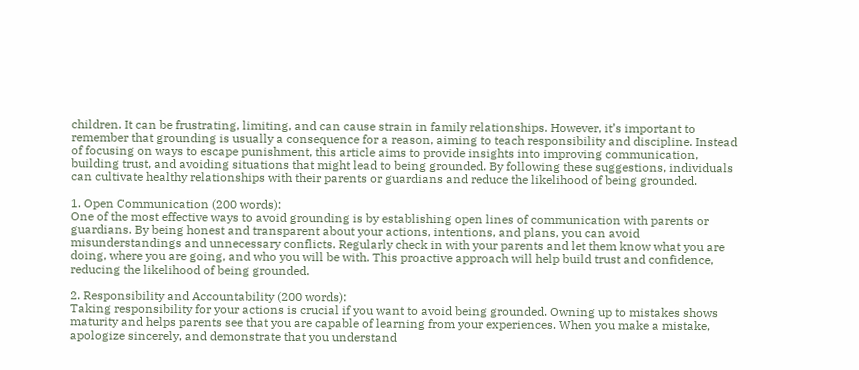children. It can be frustrating, limiting, and can cause strain in family relationships. However, it’s important to remember that grounding is usually a consequence for a reason, aiming to teach responsibility and discipline. Instead of focusing on ways to escape punishment, this article aims to provide insights into improving communication, building trust, and avoiding situations that might lead to being grounded. By following these suggestions, individuals can cultivate healthy relationships with their parents or guardians and reduce the likelihood of being grounded.

1. Open Communication (200 words):
One of the most effective ways to avoid grounding is by establishing open lines of communication with parents or guardians. By being honest and transparent about your actions, intentions, and plans, you can avoid misunderstandings and unnecessary conflicts. Regularly check in with your parents and let them know what you are doing, where you are going, and who you will be with. This proactive approach will help build trust and confidence, reducing the likelihood of being grounded.

2. Responsibility and Accountability (200 words):
Taking responsibility for your actions is crucial if you want to avoid being grounded. Owning up to mistakes shows maturity and helps parents see that you are capable of learning from your experiences. When you make a mistake, apologize sincerely, and demonstrate that you understand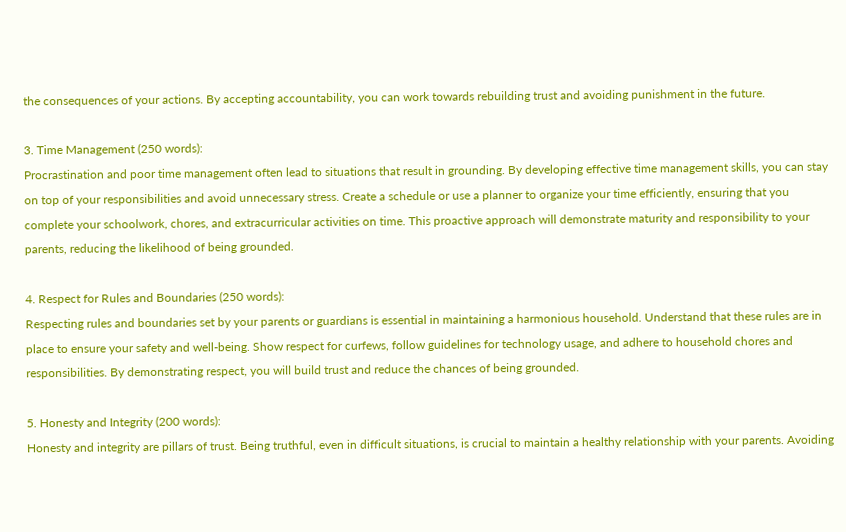the consequences of your actions. By accepting accountability, you can work towards rebuilding trust and avoiding punishment in the future.

3. Time Management (250 words):
Procrastination and poor time management often lead to situations that result in grounding. By developing effective time management skills, you can stay on top of your responsibilities and avoid unnecessary stress. Create a schedule or use a planner to organize your time efficiently, ensuring that you complete your schoolwork, chores, and extracurricular activities on time. This proactive approach will demonstrate maturity and responsibility to your parents, reducing the likelihood of being grounded.

4. Respect for Rules and Boundaries (250 words):
Respecting rules and boundaries set by your parents or guardians is essential in maintaining a harmonious household. Understand that these rules are in place to ensure your safety and well-being. Show respect for curfews, follow guidelines for technology usage, and adhere to household chores and responsibilities. By demonstrating respect, you will build trust and reduce the chances of being grounded.

5. Honesty and Integrity (200 words):
Honesty and integrity are pillars of trust. Being truthful, even in difficult situations, is crucial to maintain a healthy relationship with your parents. Avoiding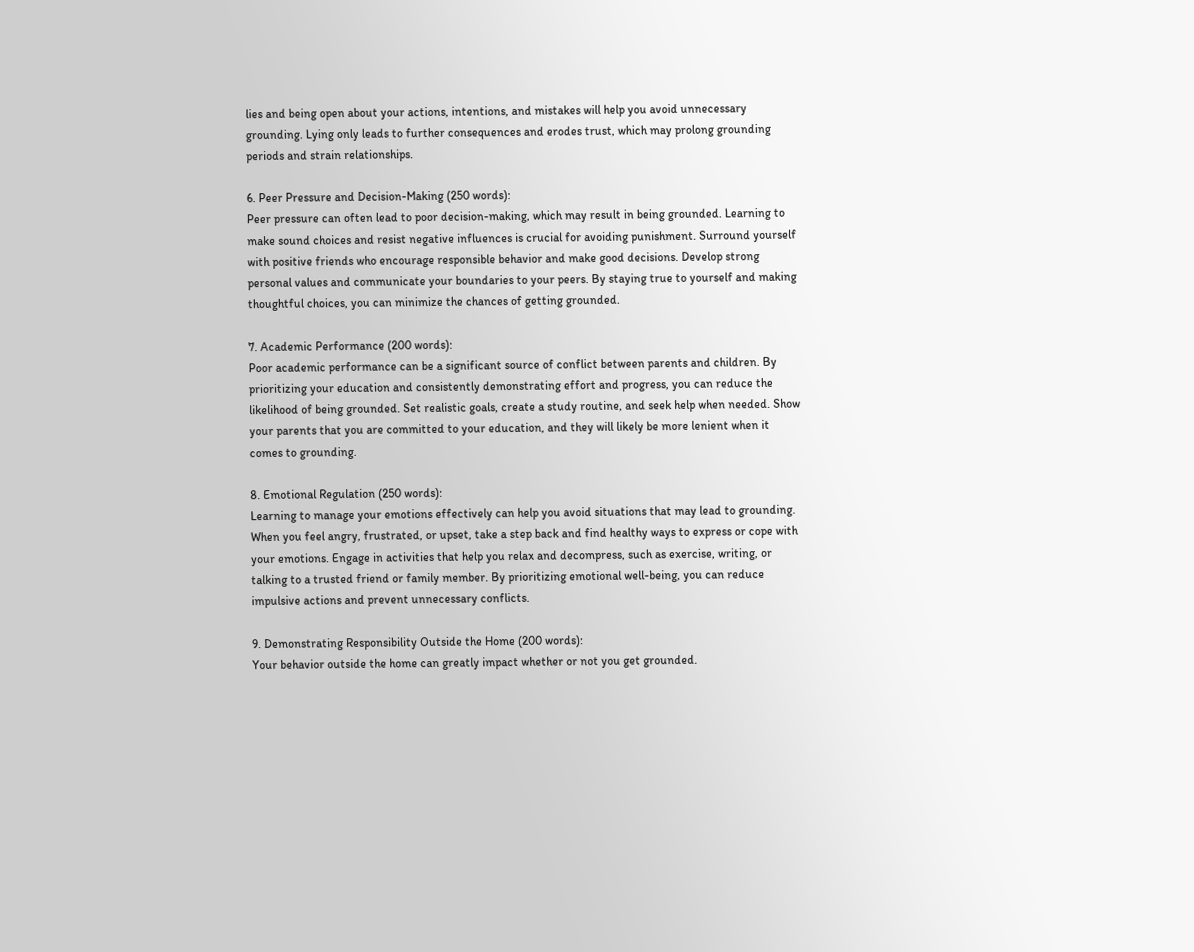lies and being open about your actions, intentions, and mistakes will help you avoid unnecessary grounding. Lying only leads to further consequences and erodes trust, which may prolong grounding periods and strain relationships.

6. Peer Pressure and Decision-Making (250 words):
Peer pressure can often lead to poor decision-making, which may result in being grounded. Learning to make sound choices and resist negative influences is crucial for avoiding punishment. Surround yourself with positive friends who encourage responsible behavior and make good decisions. Develop strong personal values and communicate your boundaries to your peers. By staying true to yourself and making thoughtful choices, you can minimize the chances of getting grounded.

7. Academic Performance (200 words):
Poor academic performance can be a significant source of conflict between parents and children. By prioritizing your education and consistently demonstrating effort and progress, you can reduce the likelihood of being grounded. Set realistic goals, create a study routine, and seek help when needed. Show your parents that you are committed to your education, and they will likely be more lenient when it comes to grounding.

8. Emotional Regulation (250 words):
Learning to manage your emotions effectively can help you avoid situations that may lead to grounding. When you feel angry, frustrated, or upset, take a step back and find healthy ways to express or cope with your emotions. Engage in activities that help you relax and decompress, such as exercise, writing, or talking to a trusted friend or family member. By prioritizing emotional well-being, you can reduce impulsive actions and prevent unnecessary conflicts.

9. Demonstrating Responsibility Outside the Home (200 words):
Your behavior outside the home can greatly impact whether or not you get grounded.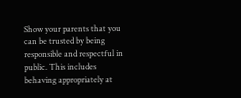Show your parents that you can be trusted by being responsible and respectful in public. This includes behaving appropriately at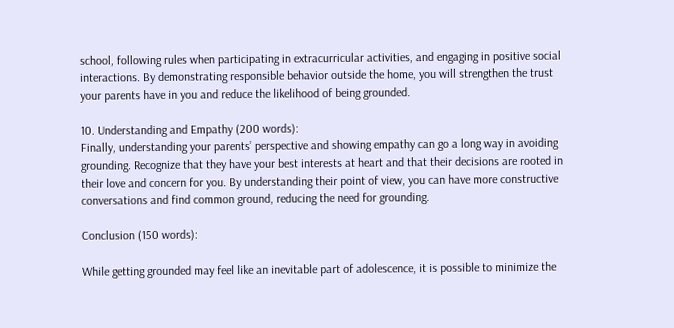school, following rules when participating in extracurricular activities, and engaging in positive social interactions. By demonstrating responsible behavior outside the home, you will strengthen the trust your parents have in you and reduce the likelihood of being grounded.

10. Understanding and Empathy (200 words):
Finally, understanding your parents’ perspective and showing empathy can go a long way in avoiding grounding. Recognize that they have your best interests at heart and that their decisions are rooted in their love and concern for you. By understanding their point of view, you can have more constructive conversations and find common ground, reducing the need for grounding.

Conclusion (150 words):

While getting grounded may feel like an inevitable part of adolescence, it is possible to minimize the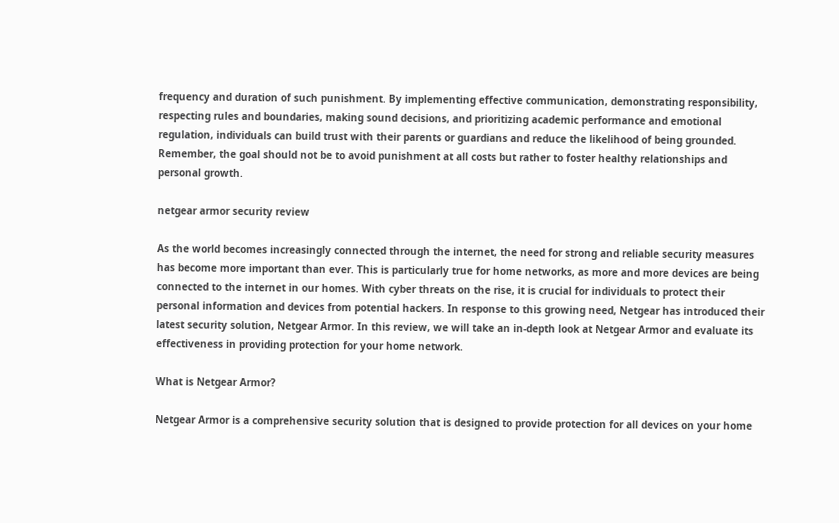frequency and duration of such punishment. By implementing effective communication, demonstrating responsibility, respecting rules and boundaries, making sound decisions, and prioritizing academic performance and emotional regulation, individuals can build trust with their parents or guardians and reduce the likelihood of being grounded. Remember, the goal should not be to avoid punishment at all costs but rather to foster healthy relationships and personal growth.

netgear armor security review

As the world becomes increasingly connected through the internet, the need for strong and reliable security measures has become more important than ever. This is particularly true for home networks, as more and more devices are being connected to the internet in our homes. With cyber threats on the rise, it is crucial for individuals to protect their personal information and devices from potential hackers. In response to this growing need, Netgear has introduced their latest security solution, Netgear Armor. In this review, we will take an in-depth look at Netgear Armor and evaluate its effectiveness in providing protection for your home network.

What is Netgear Armor?

Netgear Armor is a comprehensive security solution that is designed to provide protection for all devices on your home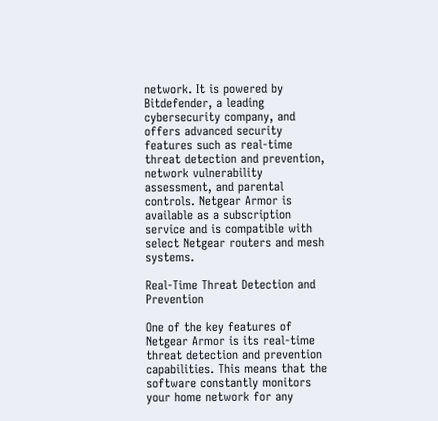network. It is powered by Bitdefender, a leading cybersecurity company, and offers advanced security features such as real-time threat detection and prevention, network vulnerability assessment, and parental controls. Netgear Armor is available as a subscription service and is compatible with select Netgear routers and mesh systems.

Real-Time Threat Detection and Prevention

One of the key features of Netgear Armor is its real-time threat detection and prevention capabilities. This means that the software constantly monitors your home network for any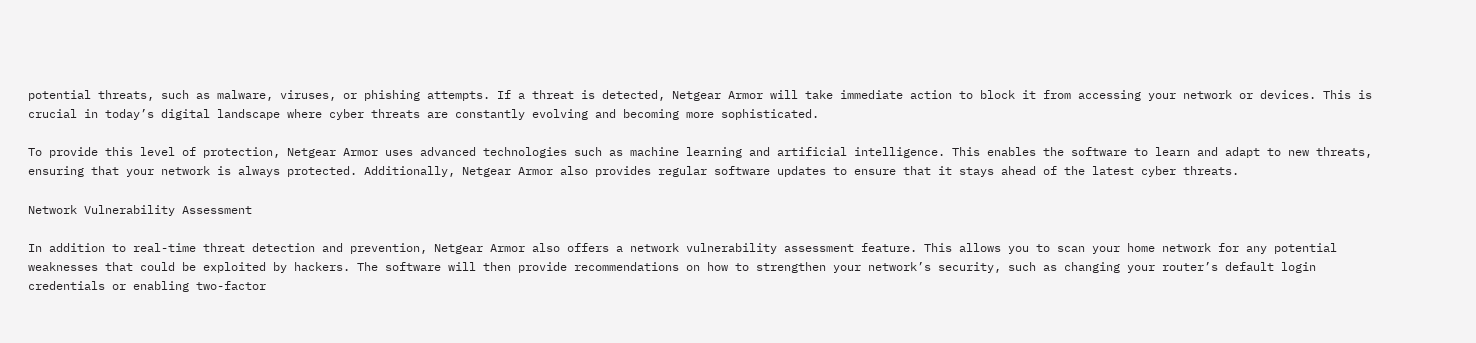potential threats, such as malware, viruses, or phishing attempts. If a threat is detected, Netgear Armor will take immediate action to block it from accessing your network or devices. This is crucial in today’s digital landscape where cyber threats are constantly evolving and becoming more sophisticated.

To provide this level of protection, Netgear Armor uses advanced technologies such as machine learning and artificial intelligence. This enables the software to learn and adapt to new threats, ensuring that your network is always protected. Additionally, Netgear Armor also provides regular software updates to ensure that it stays ahead of the latest cyber threats.

Network Vulnerability Assessment

In addition to real-time threat detection and prevention, Netgear Armor also offers a network vulnerability assessment feature. This allows you to scan your home network for any potential weaknesses that could be exploited by hackers. The software will then provide recommendations on how to strengthen your network’s security, such as changing your router’s default login credentials or enabling two-factor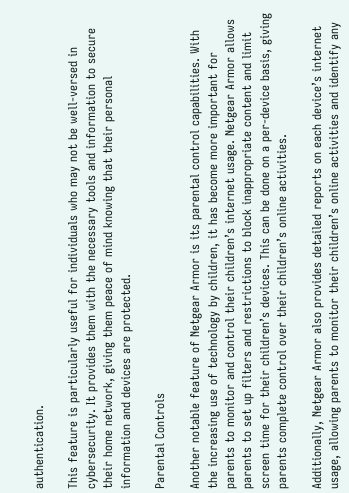authentication.

This feature is particularly useful for individuals who may not be well-versed in cybersecurity. It provides them with the necessary tools and information to secure their home network, giving them peace of mind knowing that their personal information and devices are protected.

Parental Controls

Another notable feature of Netgear Armor is its parental control capabilities. With the increasing use of technology by children, it has become more important for parents to monitor and control their children’s internet usage. Netgear Armor allows parents to set up filters and restrictions to block inappropriate content and limit screen time for their children’s devices. This can be done on a per-device basis, giving parents complete control over their children’s online activities.

Additionally, Netgear Armor also provides detailed reports on each device’s internet usage, allowing parents to monitor their children’s online activities and identify any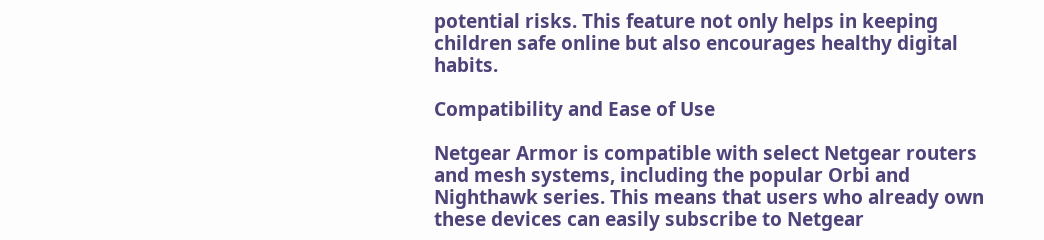potential risks. This feature not only helps in keeping children safe online but also encourages healthy digital habits.

Compatibility and Ease of Use

Netgear Armor is compatible with select Netgear routers and mesh systems, including the popular Orbi and Nighthawk series. This means that users who already own these devices can easily subscribe to Netgear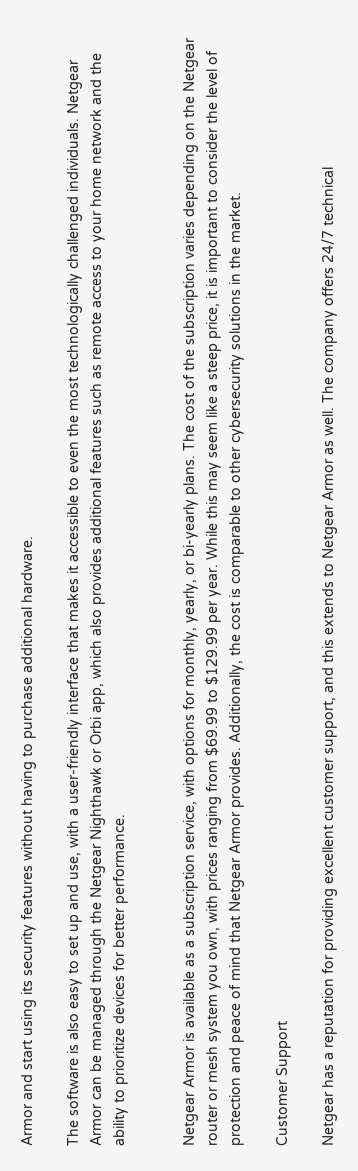Armor and start using its security features without having to purchase additional hardware.

The software is also easy to set up and use, with a user-friendly interface that makes it accessible to even the most technologically challenged individuals. Netgear Armor can be managed through the Netgear Nighthawk or Orbi app, which also provides additional features such as remote access to your home network and the ability to prioritize devices for better performance.


Netgear Armor is available as a subscription service, with options for monthly, yearly, or bi-yearly plans. The cost of the subscription varies depending on the Netgear router or mesh system you own, with prices ranging from $69.99 to $129.99 per year. While this may seem like a steep price, it is important to consider the level of protection and peace of mind that Netgear Armor provides. Additionally, the cost is comparable to other cybersecurity solutions in the market.

Customer Support

Netgear has a reputation for providing excellent customer support, and this extends to Netgear Armor as well. The company offers 24/7 technical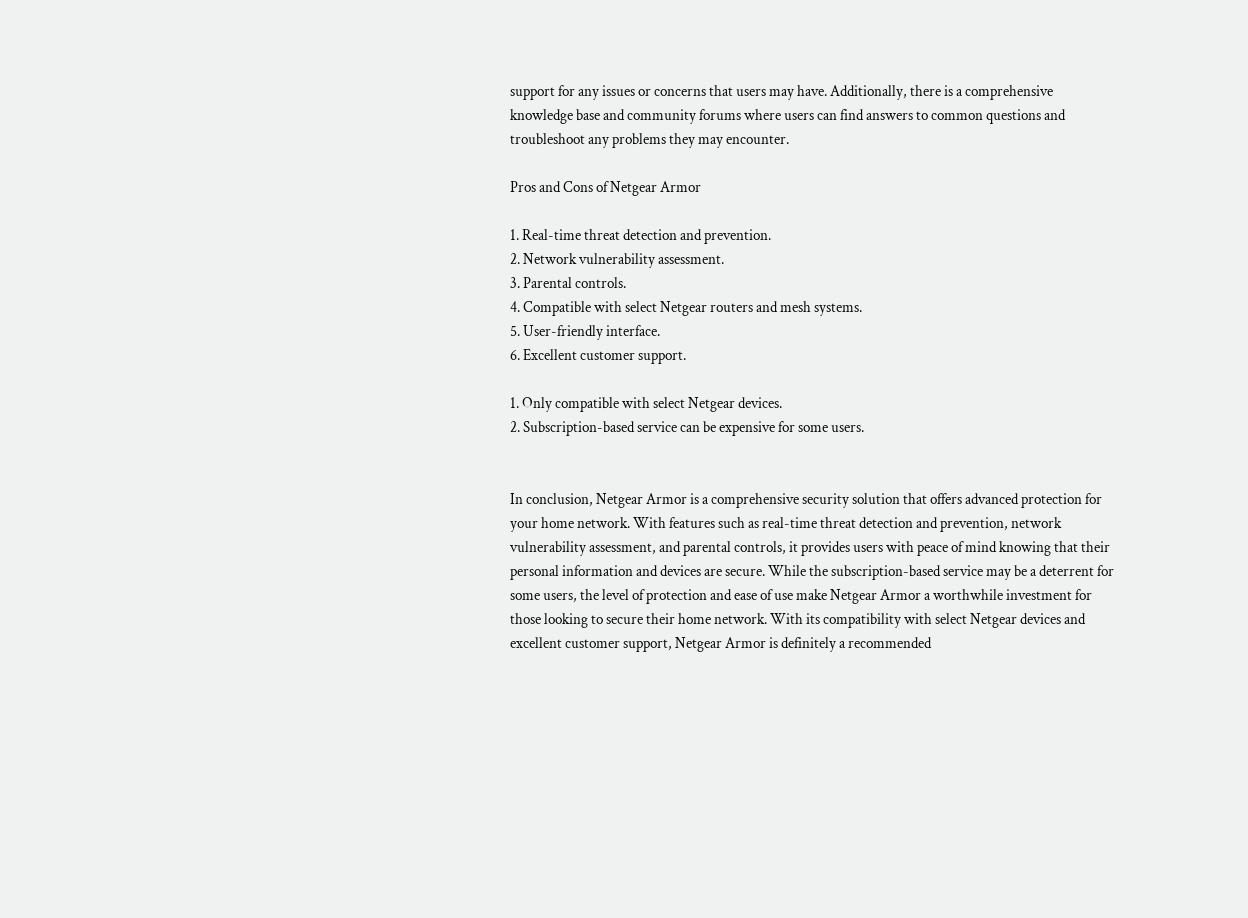support for any issues or concerns that users may have. Additionally, there is a comprehensive knowledge base and community forums where users can find answers to common questions and troubleshoot any problems they may encounter.

Pros and Cons of Netgear Armor

1. Real-time threat detection and prevention.
2. Network vulnerability assessment.
3. Parental controls.
4. Compatible with select Netgear routers and mesh systems.
5. User-friendly interface.
6. Excellent customer support.

1. Only compatible with select Netgear devices.
2. Subscription-based service can be expensive for some users.


In conclusion, Netgear Armor is a comprehensive security solution that offers advanced protection for your home network. With features such as real-time threat detection and prevention, network vulnerability assessment, and parental controls, it provides users with peace of mind knowing that their personal information and devices are secure. While the subscription-based service may be a deterrent for some users, the level of protection and ease of use make Netgear Armor a worthwhile investment for those looking to secure their home network. With its compatibility with select Netgear devices and excellent customer support, Netgear Armor is definitely a recommended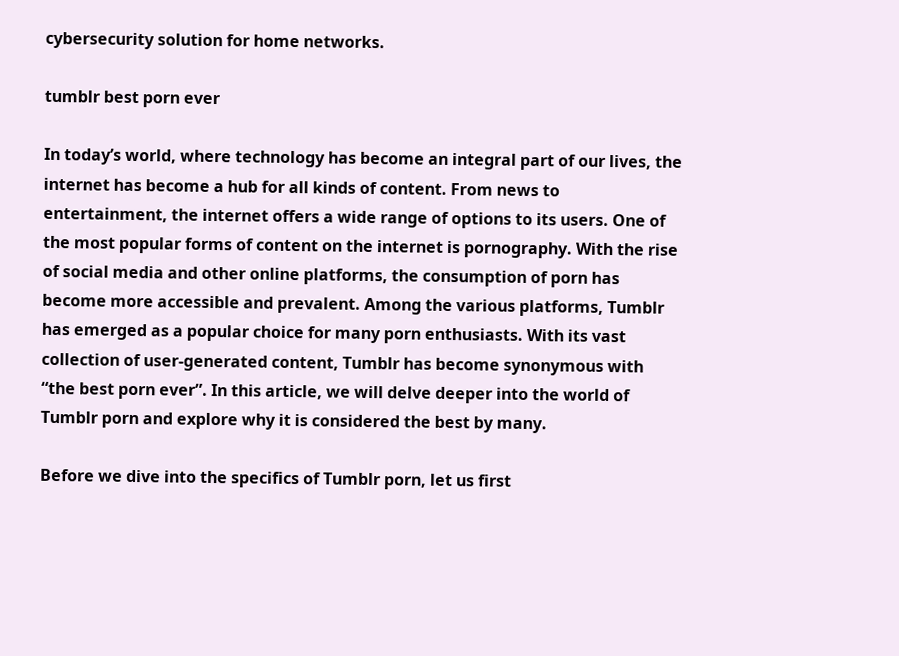cybersecurity solution for home networks.

tumblr best porn ever

In today’s world, where technology has become an integral part of our lives, the internet has become a hub for all kinds of content. From news to entertainment, the internet offers a wide range of options to its users. One of the most popular forms of content on the internet is pornography. With the rise of social media and other online platforms, the consumption of porn has become more accessible and prevalent. Among the various platforms, Tumblr has emerged as a popular choice for many porn enthusiasts. With its vast collection of user-generated content, Tumblr has become synonymous with “the best porn ever”. In this article, we will delve deeper into the world of Tumblr porn and explore why it is considered the best by many.

Before we dive into the specifics of Tumblr porn, let us first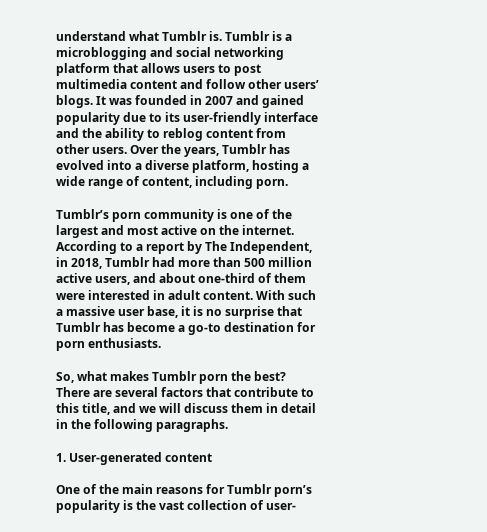understand what Tumblr is. Tumblr is a microblogging and social networking platform that allows users to post multimedia content and follow other users’ blogs. It was founded in 2007 and gained popularity due to its user-friendly interface and the ability to reblog content from other users. Over the years, Tumblr has evolved into a diverse platform, hosting a wide range of content, including porn.

Tumblr’s porn community is one of the largest and most active on the internet. According to a report by The Independent, in 2018, Tumblr had more than 500 million active users, and about one-third of them were interested in adult content. With such a massive user base, it is no surprise that Tumblr has become a go-to destination for porn enthusiasts.

So, what makes Tumblr porn the best? There are several factors that contribute to this title, and we will discuss them in detail in the following paragraphs.

1. User-generated content

One of the main reasons for Tumblr porn’s popularity is the vast collection of user-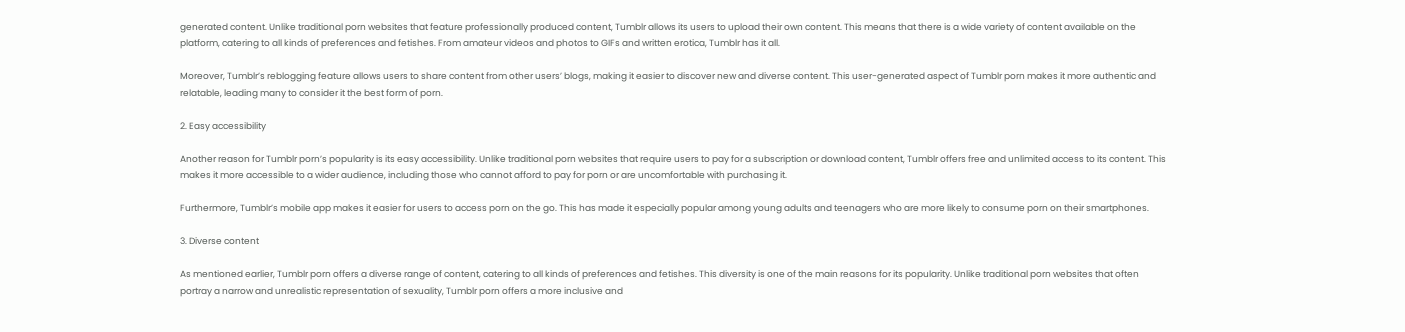generated content. Unlike traditional porn websites that feature professionally produced content, Tumblr allows its users to upload their own content. This means that there is a wide variety of content available on the platform, catering to all kinds of preferences and fetishes. From amateur videos and photos to GIFs and written erotica, Tumblr has it all.

Moreover, Tumblr’s reblogging feature allows users to share content from other users’ blogs, making it easier to discover new and diverse content. This user-generated aspect of Tumblr porn makes it more authentic and relatable, leading many to consider it the best form of porn.

2. Easy accessibility

Another reason for Tumblr porn’s popularity is its easy accessibility. Unlike traditional porn websites that require users to pay for a subscription or download content, Tumblr offers free and unlimited access to its content. This makes it more accessible to a wider audience, including those who cannot afford to pay for porn or are uncomfortable with purchasing it.

Furthermore, Tumblr’s mobile app makes it easier for users to access porn on the go. This has made it especially popular among young adults and teenagers who are more likely to consume porn on their smartphones.

3. Diverse content

As mentioned earlier, Tumblr porn offers a diverse range of content, catering to all kinds of preferences and fetishes. This diversity is one of the main reasons for its popularity. Unlike traditional porn websites that often portray a narrow and unrealistic representation of sexuality, Tumblr porn offers a more inclusive and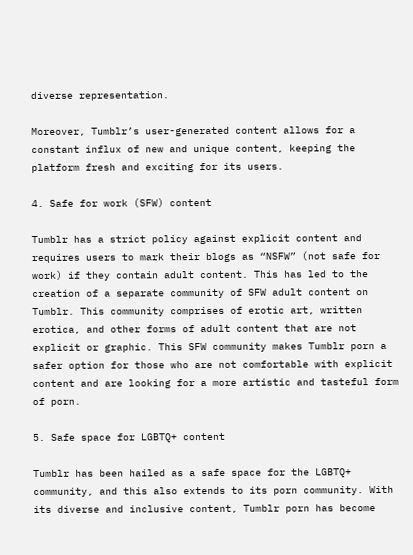diverse representation.

Moreover, Tumblr’s user-generated content allows for a constant influx of new and unique content, keeping the platform fresh and exciting for its users.

4. Safe for work (SFW) content

Tumblr has a strict policy against explicit content and requires users to mark their blogs as “NSFW” (not safe for work) if they contain adult content. This has led to the creation of a separate community of SFW adult content on Tumblr. This community comprises of erotic art, written erotica, and other forms of adult content that are not explicit or graphic. This SFW community makes Tumblr porn a safer option for those who are not comfortable with explicit content and are looking for a more artistic and tasteful form of porn.

5. Safe space for LGBTQ+ content

Tumblr has been hailed as a safe space for the LGBTQ+ community, and this also extends to its porn community. With its diverse and inclusive content, Tumblr porn has become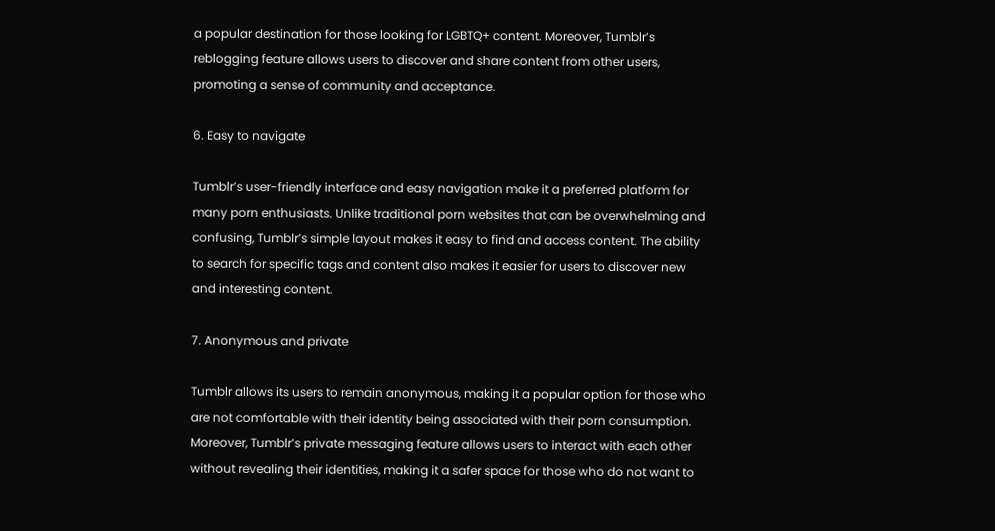a popular destination for those looking for LGBTQ+ content. Moreover, Tumblr’s reblogging feature allows users to discover and share content from other users, promoting a sense of community and acceptance.

6. Easy to navigate

Tumblr’s user-friendly interface and easy navigation make it a preferred platform for many porn enthusiasts. Unlike traditional porn websites that can be overwhelming and confusing, Tumblr’s simple layout makes it easy to find and access content. The ability to search for specific tags and content also makes it easier for users to discover new and interesting content.

7. Anonymous and private

Tumblr allows its users to remain anonymous, making it a popular option for those who are not comfortable with their identity being associated with their porn consumption. Moreover, Tumblr’s private messaging feature allows users to interact with each other without revealing their identities, making it a safer space for those who do not want to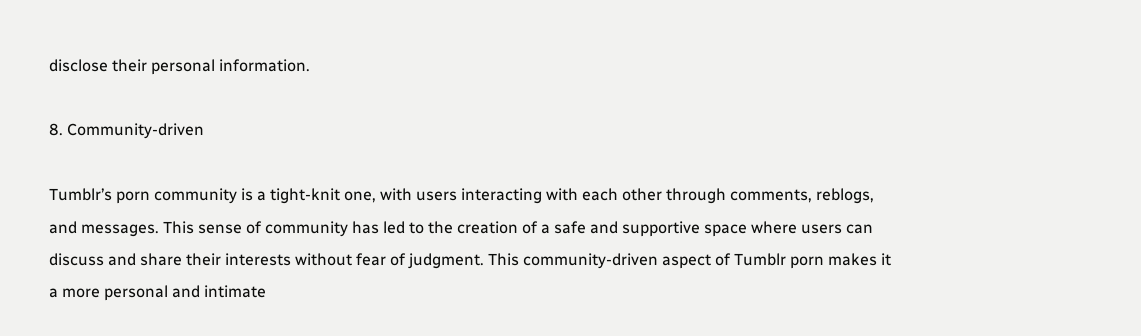disclose their personal information.

8. Community-driven

Tumblr’s porn community is a tight-knit one, with users interacting with each other through comments, reblogs, and messages. This sense of community has led to the creation of a safe and supportive space where users can discuss and share their interests without fear of judgment. This community-driven aspect of Tumblr porn makes it a more personal and intimate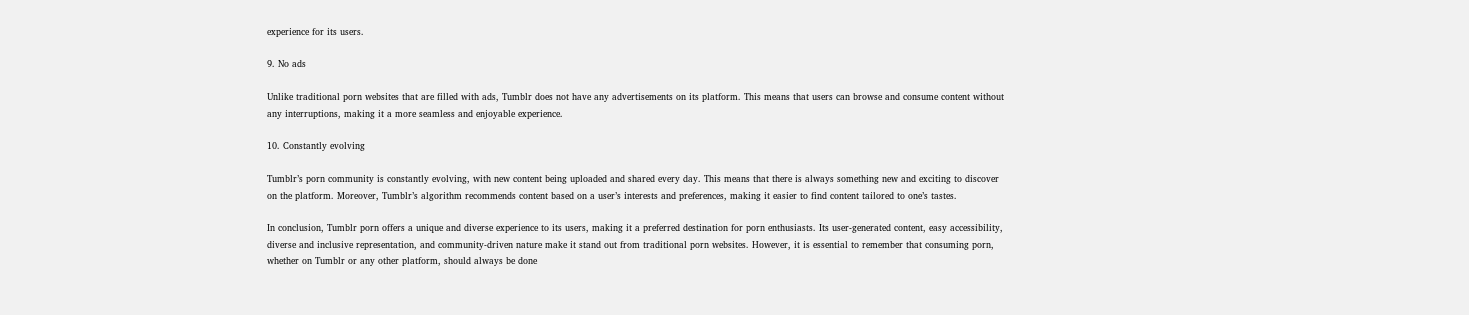experience for its users.

9. No ads

Unlike traditional porn websites that are filled with ads, Tumblr does not have any advertisements on its platform. This means that users can browse and consume content without any interruptions, making it a more seamless and enjoyable experience.

10. Constantly evolving

Tumblr’s porn community is constantly evolving, with new content being uploaded and shared every day. This means that there is always something new and exciting to discover on the platform. Moreover, Tumblr’s algorithm recommends content based on a user’s interests and preferences, making it easier to find content tailored to one’s tastes.

In conclusion, Tumblr porn offers a unique and diverse experience to its users, making it a preferred destination for porn enthusiasts. Its user-generated content, easy accessibility, diverse and inclusive representation, and community-driven nature make it stand out from traditional porn websites. However, it is essential to remember that consuming porn, whether on Tumblr or any other platform, should always be done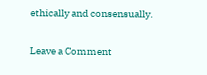ethically and consensually.

Leave a Comment